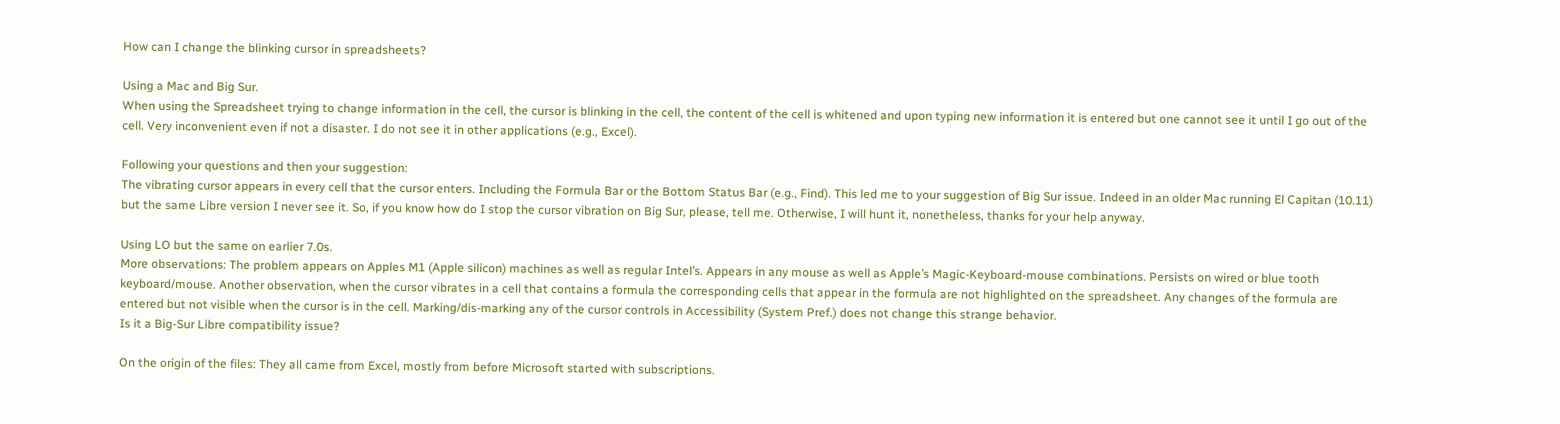How can I change the blinking cursor in spreadsheets?

Using a Mac and Big Sur.
When using the Spreadsheet trying to change information in the cell, the cursor is blinking in the cell, the content of the cell is whitened and upon typing new information it is entered but one cannot see it until I go out of the cell. Very inconvenient even if not a disaster. I do not see it in other applications (e.g., Excel).

Following your questions and then your suggestion:
The vibrating cursor appears in every cell that the cursor enters. Including the Formula Bar or the Bottom Status Bar (e.g., Find). This led me to your suggestion of Big Sur issue. Indeed in an older Mac running El Capitan (10.11) but the same Libre version I never see it. So, if you know how do I stop the cursor vibration on Big Sur, please, tell me. Otherwise, I will hunt it, nonetheless, thanks for your help anyway.

Using LO but the same on earlier 7.0s.
More observations: The problem appears on Apples M1 (Apple silicon) machines as well as regular Intel’s. Appears in any mouse as well as Apple’s Magic-Keyboard-mouse combinations. Persists on wired or blue tooth keyboard/mouse. Another observation, when the cursor vibrates in a cell that contains a formula the corresponding cells that appear in the formula are not highlighted on the spreadsheet. Any changes of the formula are entered but not visible when the cursor is in the cell. Marking/dis-marking any of the cursor controls in Accessibility (System Pref.) does not change this strange behavior.
Is it a Big-Sur Libre compatibility issue?

On the origin of the files: They all came from Excel, mostly from before Microsoft started with subscriptions.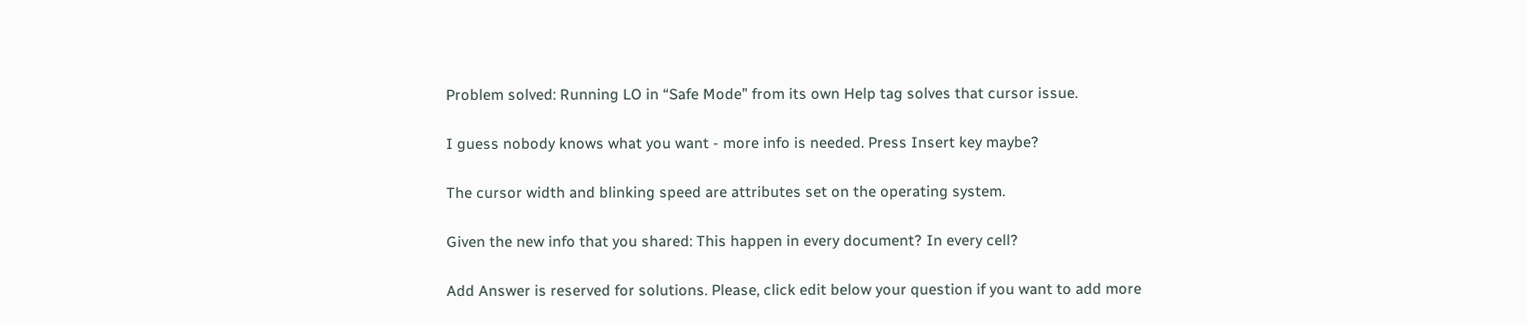Problem solved: Running LO in “Safe Mode” from its own Help tag solves that cursor issue.

I guess nobody knows what you want - more info is needed. Press Insert key maybe?

The cursor width and blinking speed are attributes set on the operating system.

Given the new info that you shared: This happen in every document? In every cell?

Add Answer is reserved for solutions. Please, click edit below your question if you want to add more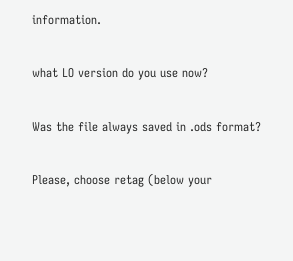information.

what LO version do you use now?

Was the file always saved in .ods format?

Please, choose retag (below your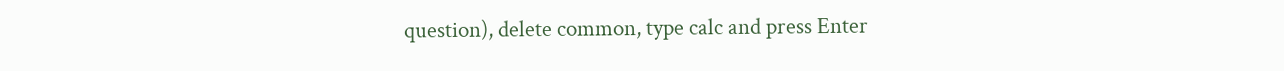question), delete common, type calc and press Enter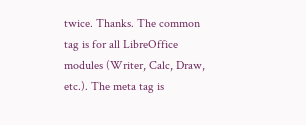twice. Thanks. The common tag is for all LibreOffice modules (Writer, Calc, Draw, etc.). The meta tag is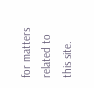for matters related to this site.